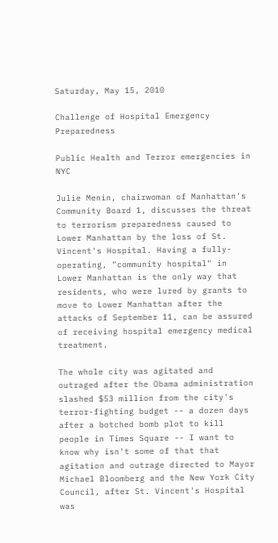Saturday, May 15, 2010

Challenge of Hospital Emergency Preparedness

Public Health and Terror emergencies in NYC

Julie Menin, chairwoman of Manhattan's Community Board 1, discusses the threat to terrorism preparedness caused to Lower Manhattan by the loss of St. Vincent's Hospital. Having a fully-operating, "community hospital" in Lower Manhattan is the only way that residents, who were lured by grants to move to Lower Manhattan after the attacks of September 11, can be assured of receiving hospital emergency medical treatment.

The whole city was agitated and outraged after the Obama administration slashed $53 million from the city's terror-fighting budget -- a dozen days after a botched bomb plot to kill people in Times Square -- I want to know why isn't some of that that agitation and outrage directed to Mayor Michael Bloomberg and the New York City Council, after St. Vincent's Hospital was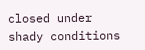closed under shady conditions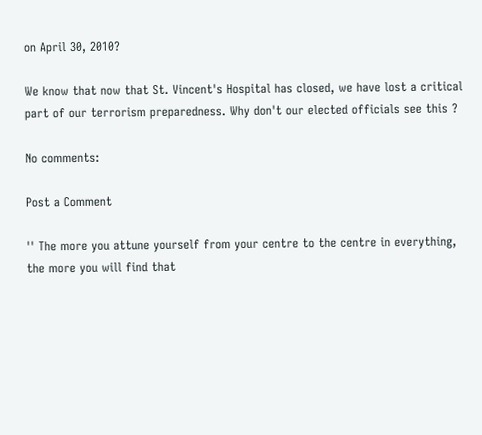on April 30, 2010?

We know that now that St. Vincent's Hospital has closed, we have lost a critical part of our terrorism preparedness. Why don't our elected officials see this ?

No comments:

Post a Comment

'' The more you attune yourself from your centre to the centre in everything, the more you will find that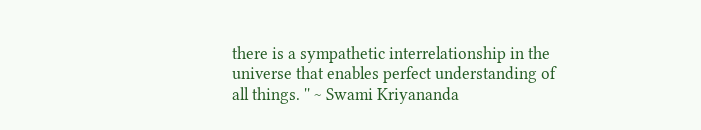there is a sympathetic interrelationship in the universe that enables perfect understanding of all things. '' ~ Swami Kriyananda